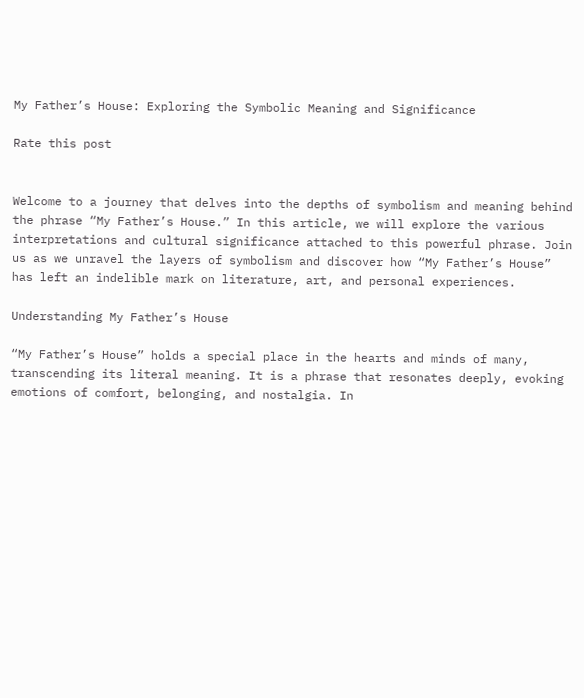My Father’s House: Exploring the Symbolic Meaning and Significance

Rate this post


Welcome to a journey that delves into the depths of symbolism and meaning behind the phrase “My Father’s House.” In this article, we will explore the various interpretations and cultural significance attached to this powerful phrase. Join us as we unravel the layers of symbolism and discover how “My Father’s House” has left an indelible mark on literature, art, and personal experiences.

Understanding My Father’s House

“My Father’s House” holds a special place in the hearts and minds of many, transcending its literal meaning. It is a phrase that resonates deeply, evoking emotions of comfort, belonging, and nostalgia. In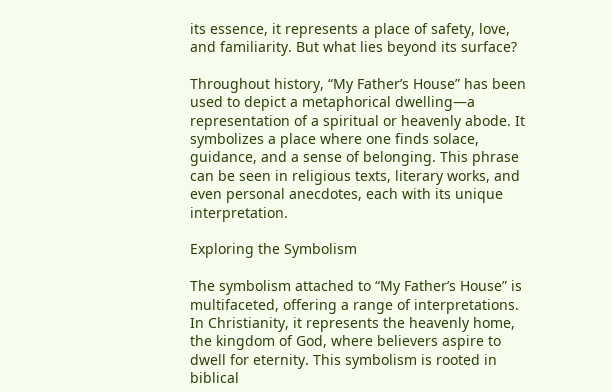its essence, it represents a place of safety, love, and familiarity. But what lies beyond its surface?

Throughout history, “My Father’s House” has been used to depict a metaphorical dwelling—a representation of a spiritual or heavenly abode. It symbolizes a place where one finds solace, guidance, and a sense of belonging. This phrase can be seen in religious texts, literary works, and even personal anecdotes, each with its unique interpretation.

Exploring the Symbolism

The symbolism attached to “My Father’s House” is multifaceted, offering a range of interpretations. In Christianity, it represents the heavenly home, the kingdom of God, where believers aspire to dwell for eternity. This symbolism is rooted in biblical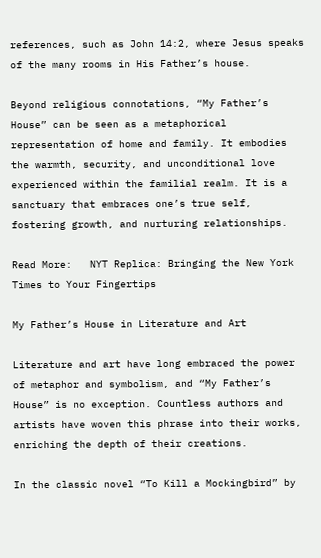references, such as John 14:2, where Jesus speaks of the many rooms in His Father’s house.

Beyond religious connotations, “My Father’s House” can be seen as a metaphorical representation of home and family. It embodies the warmth, security, and unconditional love experienced within the familial realm. It is a sanctuary that embraces one’s true self, fostering growth, and nurturing relationships.

Read More:   NYT Replica: Bringing the New York Times to Your Fingertips

My Father’s House in Literature and Art

Literature and art have long embraced the power of metaphor and symbolism, and “My Father’s House” is no exception. Countless authors and artists have woven this phrase into their works, enriching the depth of their creations.

In the classic novel “To Kill a Mockingbird” by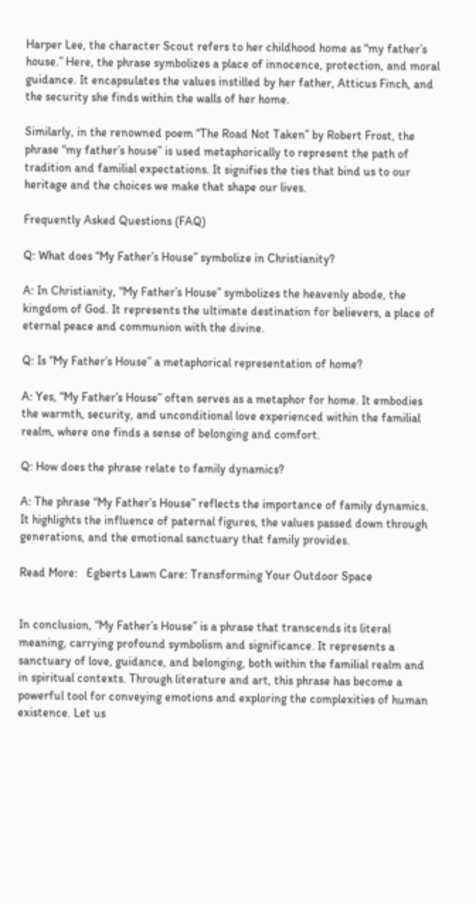Harper Lee, the character Scout refers to her childhood home as “my father’s house.” Here, the phrase symbolizes a place of innocence, protection, and moral guidance. It encapsulates the values instilled by her father, Atticus Finch, and the security she finds within the walls of her home.

Similarly, in the renowned poem “The Road Not Taken” by Robert Frost, the phrase “my father’s house” is used metaphorically to represent the path of tradition and familial expectations. It signifies the ties that bind us to our heritage and the choices we make that shape our lives.

Frequently Asked Questions (FAQ)

Q: What does “My Father’s House” symbolize in Christianity?

A: In Christianity, “My Father’s House” symbolizes the heavenly abode, the kingdom of God. It represents the ultimate destination for believers, a place of eternal peace and communion with the divine.

Q: Is “My Father’s House” a metaphorical representation of home?

A: Yes, “My Father’s House” often serves as a metaphor for home. It embodies the warmth, security, and unconditional love experienced within the familial realm, where one finds a sense of belonging and comfort.

Q: How does the phrase relate to family dynamics?

A: The phrase “My Father’s House” reflects the importance of family dynamics. It highlights the influence of paternal figures, the values passed down through generations, and the emotional sanctuary that family provides.

Read More:   Egberts Lawn Care: Transforming Your Outdoor Space


In conclusion, “My Father’s House” is a phrase that transcends its literal meaning, carrying profound symbolism and significance. It represents a sanctuary of love, guidance, and belonging, both within the familial realm and in spiritual contexts. Through literature and art, this phrase has become a powerful tool for conveying emotions and exploring the complexities of human existence. Let us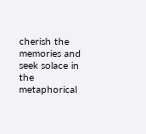cherish the memories and seek solace in the metaphorical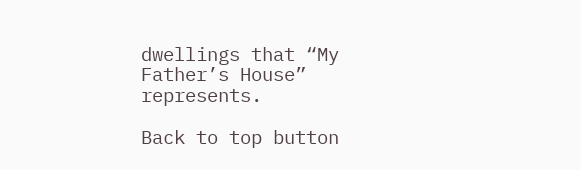dwellings that “My Father’s House” represents.

Back to top button